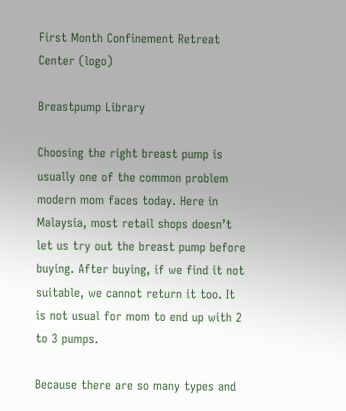First Month Confinement Retreat Center (logo)

Breastpump Library

Choosing the right breast pump is usually one of the common problem modern mom faces today. Here in Malaysia, most retail shops doesn’t let us try out the breast pump before buying. After buying, if we find it not suitable, we cannot return it too. It is not usual for mom to end up with 2 to 3 pumps.

Because there are so many types and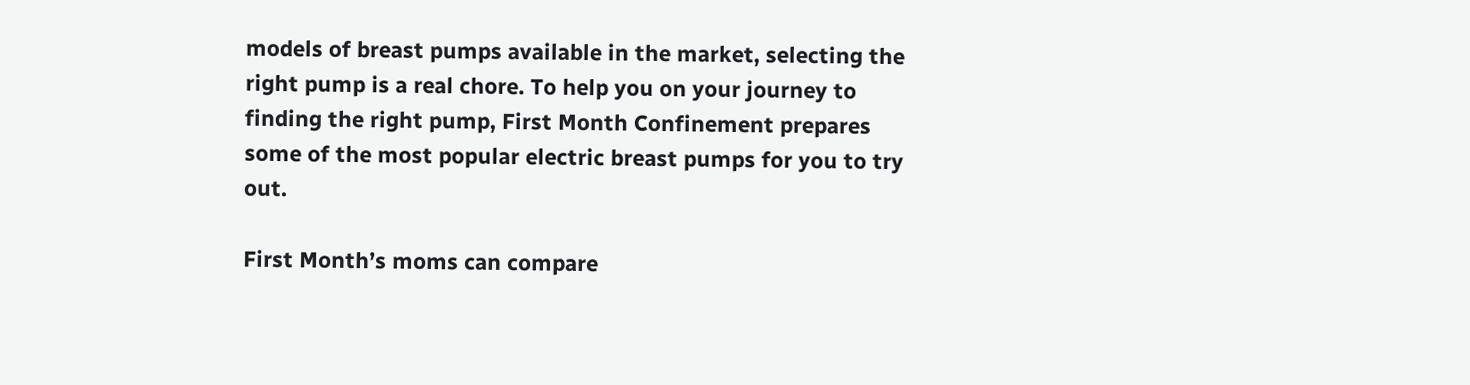models of breast pumps available in the market, selecting the right pump is a real chore. To help you on your journey to finding the right pump, First Month Confinement prepares some of the most popular electric breast pumps for you to try out.

First Month’s moms can compare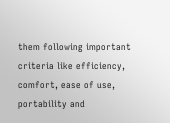them following important criteria like efficiency, comfort, ease of use, portability and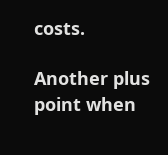costs.

Another plus point when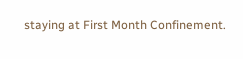staying at First Month Confinement.